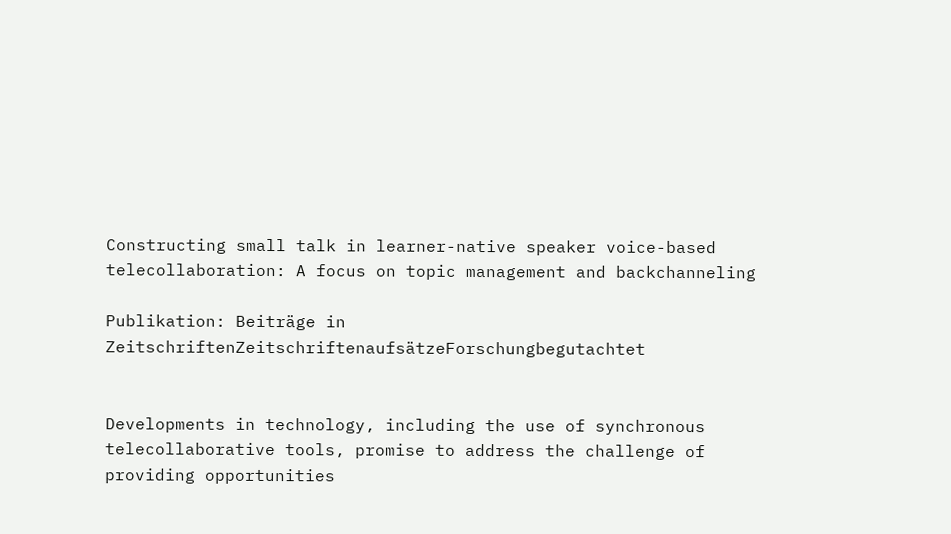Constructing small talk in learner-native speaker voice-based telecollaboration: A focus on topic management and backchanneling

Publikation: Beiträge in ZeitschriftenZeitschriftenaufsätzeForschungbegutachtet


Developments in technology, including the use of synchronous telecollaborative tools, promise to address the challenge of providing opportunities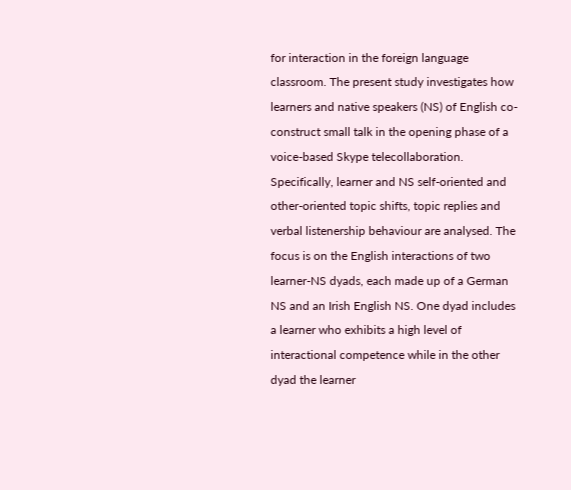for interaction in the foreign language classroom. The present study investigates how learners and native speakers (NS) of English co-construct small talk in the opening phase of a voice-based Skype telecollaboration. Specifically, learner and NS self-oriented and other-oriented topic shifts, topic replies and verbal listenership behaviour are analysed. The focus is on the English interactions of two learner-NS dyads, each made up of a German NS and an Irish English NS. One dyad includes a learner who exhibits a high level of interactional competence while in the other dyad the learner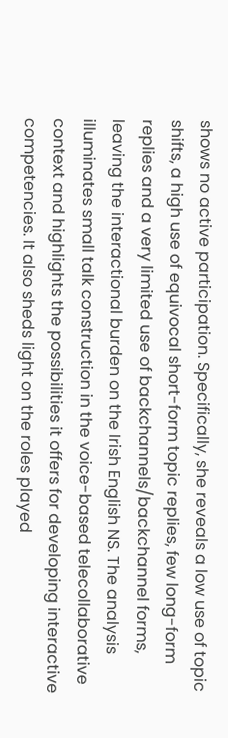shows no active participation. Specifically, she reveals a low use of topic shifts, a high use of equivocal short-form topic replies, few long-form replies and a very limited use of backchannels/backchannel forms, leaving the interactional burden on the Irish English NS. The analysis illuminates small talk construction in the voice-based telecollaborative context and highlights the possibilities it offers for developing interactive competencies. It also sheds light on the roles played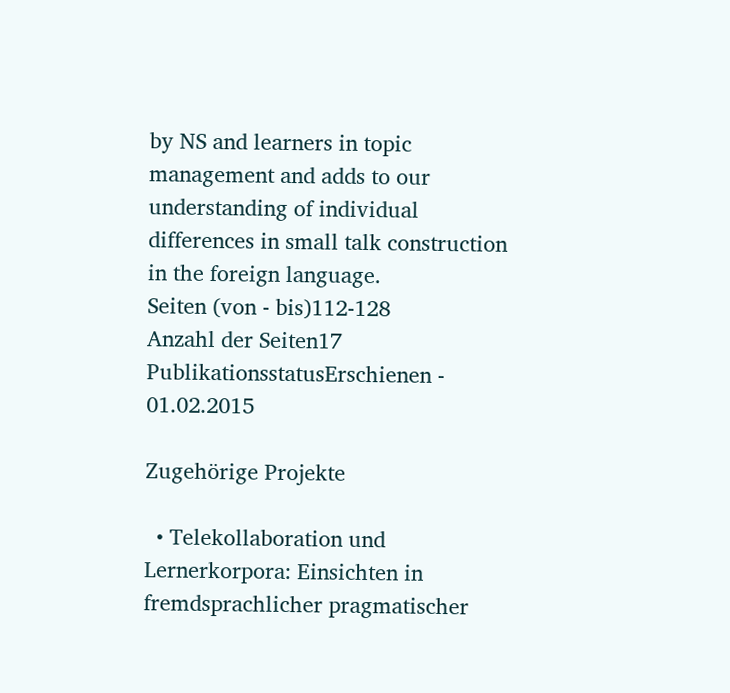by NS and learners in topic management and adds to our understanding of individual differences in small talk construction in the foreign language.
Seiten (von - bis)112-128
Anzahl der Seiten17
PublikationsstatusErschienen - 01.02.2015

Zugehörige Projekte

  • Telekollaboration und Lernerkorpora: Einsichten in fremdsprachlicher pragmatischer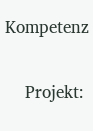Kompetenz

    Projekt: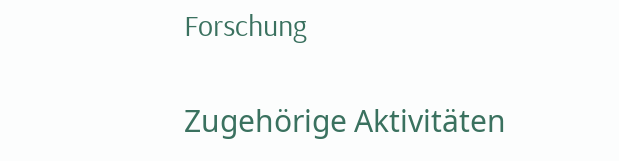Forschung

Zugehörige Aktivitäten